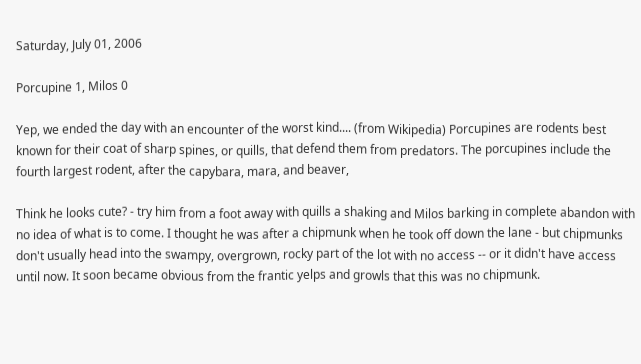Saturday, July 01, 2006

Porcupine 1, Milos 0

Yep, we ended the day with an encounter of the worst kind.... (from Wikipedia) Porcupines are rodents best known for their coat of sharp spines, or quills, that defend them from predators. The porcupines include the fourth largest rodent, after the capybara, mara, and beaver,

Think he looks cute? - try him from a foot away with quills a shaking and Milos barking in complete abandon with no idea of what is to come. I thought he was after a chipmunk when he took off down the lane - but chipmunks don't usually head into the swampy, overgrown, rocky part of the lot with no access -- or it didn't have access until now. It soon became obvious from the frantic yelps and growls that this was no chipmunk.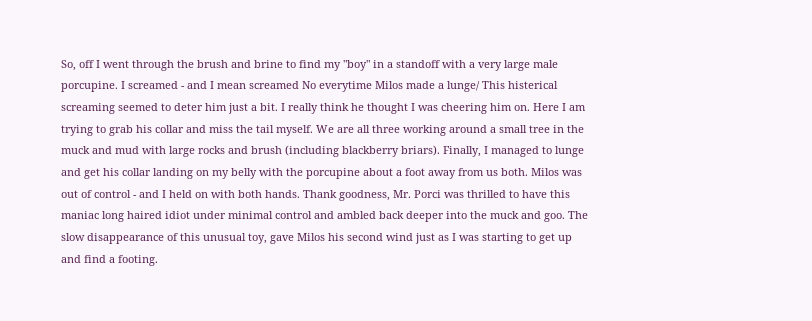So, off I went through the brush and brine to find my "boy" in a standoff with a very large male porcupine. I screamed - and I mean screamed No everytime Milos made a lunge/ This histerical screaming seemed to deter him just a bit. I really think he thought I was cheering him on. Here I am trying to grab his collar and miss the tail myself. We are all three working around a small tree in the muck and mud with large rocks and brush (including blackberry briars). Finally, I managed to lunge and get his collar landing on my belly with the porcupine about a foot away from us both. Milos was out of control - and I held on with both hands. Thank goodness, Mr. Porci was thrilled to have this maniac long haired idiot under minimal control and ambled back deeper into the muck and goo. The slow disappearance of this unusual toy, gave Milos his second wind just as I was starting to get up and find a footing.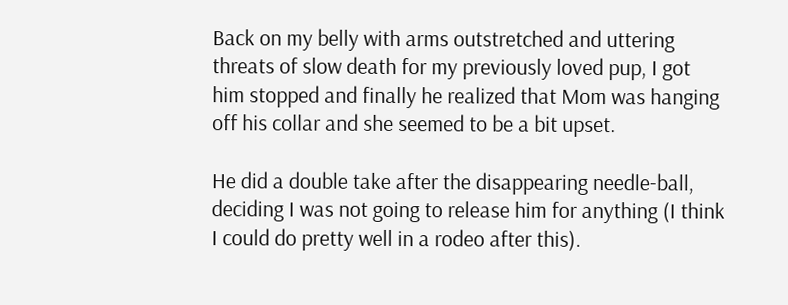Back on my belly with arms outstretched and uttering threats of slow death for my previously loved pup, I got him stopped and finally he realized that Mom was hanging off his collar and she seemed to be a bit upset.

He did a double take after the disappearing needle-ball, deciding I was not going to release him for anything (I think I could do pretty well in a rodeo after this).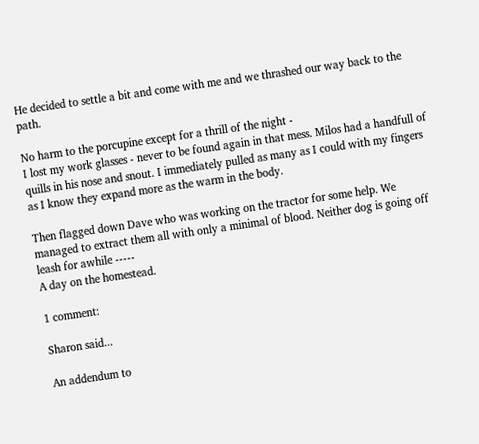He decided to settle a bit and come with me and we thrashed our way back to the path.

No harm to the porcupine except for a thrill of the night -
I lost my work glasses - never to be found again in that mess. Milos had a handfull of quills in his nose and snout. I immediately pulled as many as I could with my fingers as I know they expand more as the warm in the body.

Then flagged down Dave who was working on the tractor for some help. We managed to extract them all with only a minimal of blood. Neither dog is going off leash for awhile -----
A day on the homestead.

1 comment:

Sharon said...

An addendum to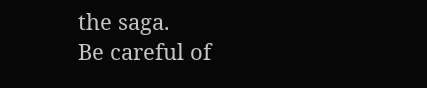the saga.
Be careful of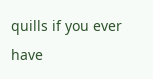quills if you ever have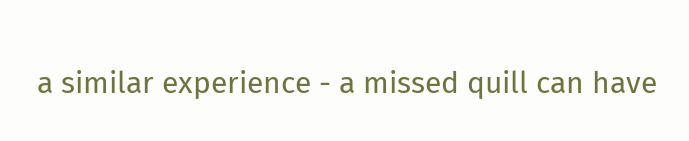a similar experience - a missed quill can have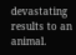devastating results to an animal.